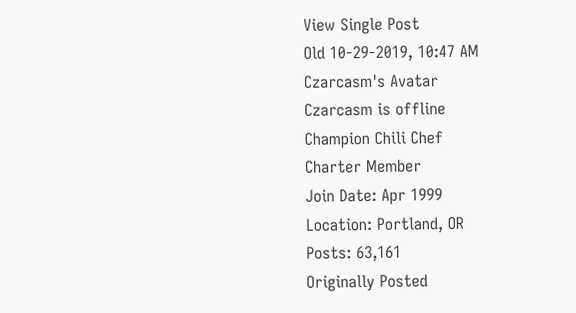View Single Post
Old 10-29-2019, 10:47 AM
Czarcasm's Avatar
Czarcasm is offline
Champion Chili Chef
Charter Member
Join Date: Apr 1999
Location: Portland, OR
Posts: 63,161
Originally Posted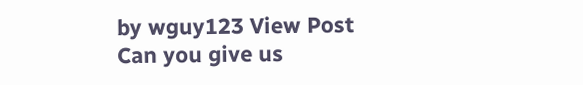by wguy123 View Post
Can you give us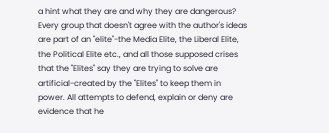a hint what they are and why they are dangerous?
Every group that doesn't agree with the author's ideas are part of an "elite"-the Media Elite, the Liberal Elite, the Political Elite etc., and all those supposed crises that the "Elites" say they are trying to solve are artificial-created by the "Elites" to keep them in power. All attempts to defend, explain or deny are evidence that he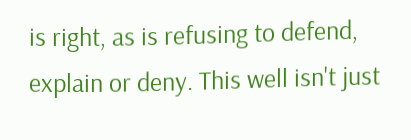is right, as is refusing to defend, explain or deny. This well isn't just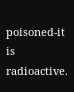poisoned-it is radioactive.